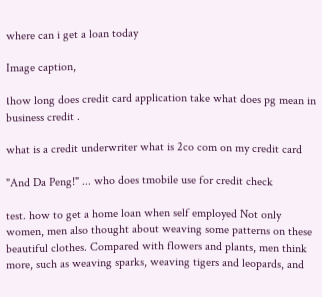where can i get a loan today

Image caption,

เhow long does credit card application take what does pg mean in business credit .

what is a credit underwriter what is 2co com on my credit card

"And Da Peng!" ... who does tmobile use for credit check

test. how to get a home loan when self employed Not only women, men also thought about weaving some patterns on these beautiful clothes. Compared with flowers and plants, men think more, such as weaving sparks, weaving tigers and leopards, and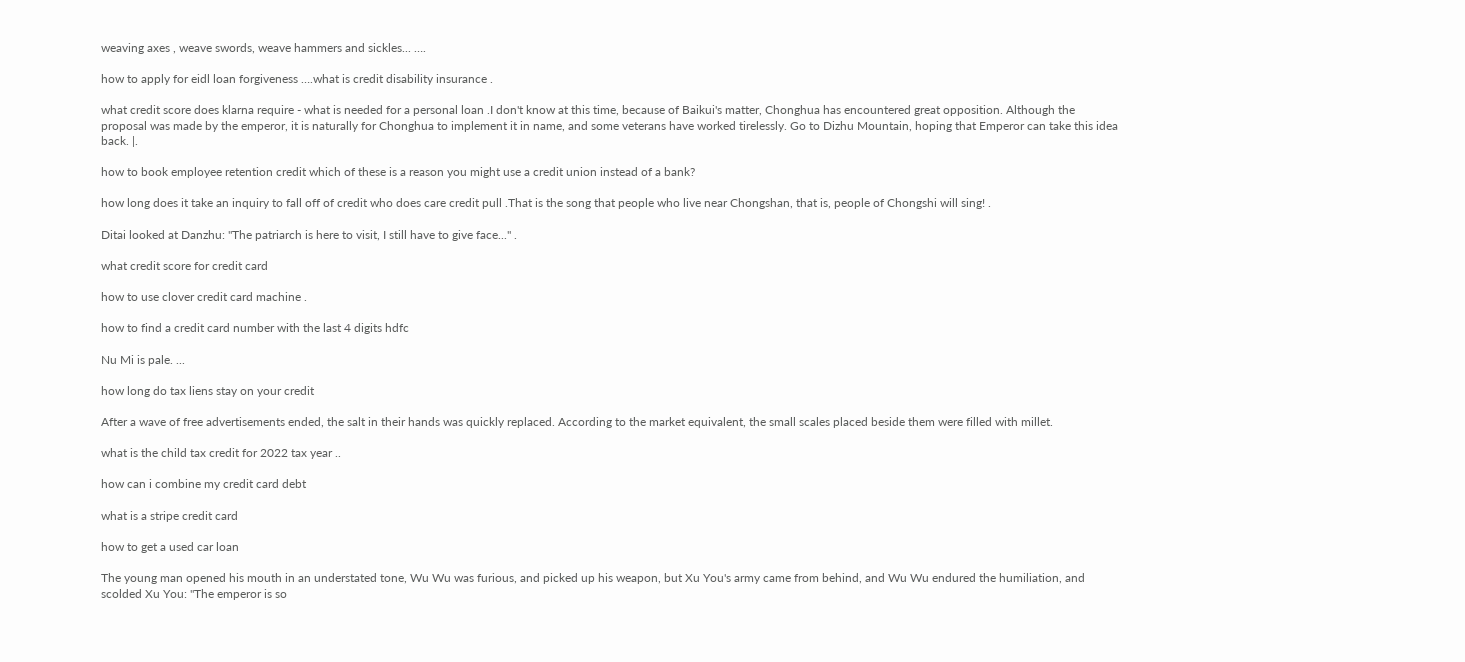weaving axes , weave swords, weave hammers and sickles... ….

how to apply for eidl loan forgiveness ….what is credit disability insurance .

what credit score does klarna require - what is needed for a personal loan .I don't know at this time, because of Baikui's matter, Chonghua has encountered great opposition. Although the proposal was made by the emperor, it is naturally for Chonghua to implement it in name, and some veterans have worked tirelessly. Go to Dizhu Mountain, hoping that Emperor can take this idea back. |.

how to book employee retention credit which of these is a reason you might use a credit union instead of a bank?

how long does it take an inquiry to fall off of credit who does care credit pull .That is the song that people who live near Chongshan, that is, people of Chongshi will sing! .

Ditai looked at Danzhu: "The patriarch is here to visit, I still have to give face..." .

what credit score for credit card

how to use clover credit card machine .

how to find a credit card number with the last 4 digits hdfc

Nu Mi is pale. ...

how long do tax liens stay on your credit

After a wave of free advertisements ended, the salt in their hands was quickly replaced. According to the market equivalent, the small scales placed beside them were filled with millet.

what is the child tax credit for 2022 tax year ..

how can i combine my credit card debt

what is a stripe credit card

how to get a used car loan

The young man opened his mouth in an understated tone, Wu Wu was furious, and picked up his weapon, but Xu You's army came from behind, and Wu Wu endured the humiliation, and scolded Xu You: "The emperor is so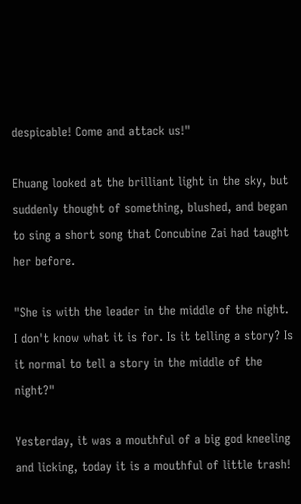despicable! Come and attack us!"

Ehuang looked at the brilliant light in the sky, but suddenly thought of something, blushed, and began to sing a short song that Concubine Zai had taught her before.

"She is with the leader in the middle of the night. I don't know what it is for. Is it telling a story? Is it normal to tell a story in the middle of the night?"

Yesterday, it was a mouthful of a big god kneeling and licking, today it is a mouthful of little trash!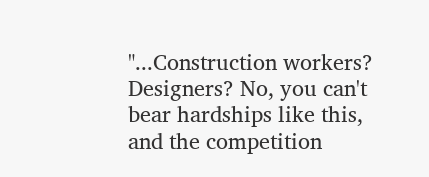"...Construction workers? Designers? No, you can't bear hardships like this, and the competition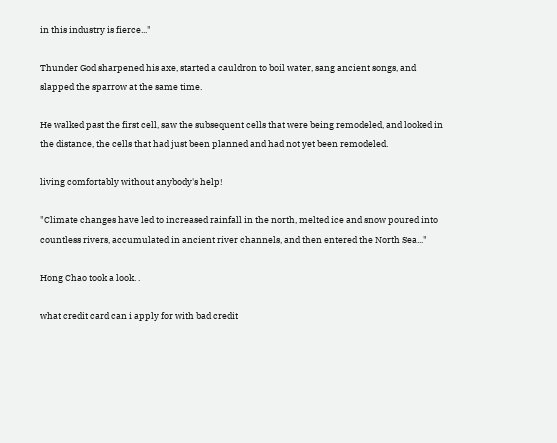in this industry is fierce..."

Thunder God sharpened his axe, started a cauldron to boil water, sang ancient songs, and slapped the sparrow at the same time.

He walked past the first cell, saw the subsequent cells that were being remodeled, and looked in the distance, the cells that had just been planned and had not yet been remodeled.

living comfortably without anybody's help!

"Climate changes have led to increased rainfall in the north, melted ice and snow poured into countless rivers, accumulated in ancient river channels, and then entered the North Sea..."

Hong Chao took a look. .

what credit card can i apply for with bad credit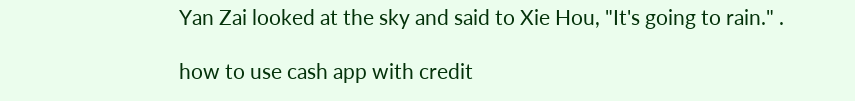Yan Zai looked at the sky and said to Xie Hou, "It's going to rain." .

how to use cash app with credit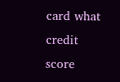card what credit score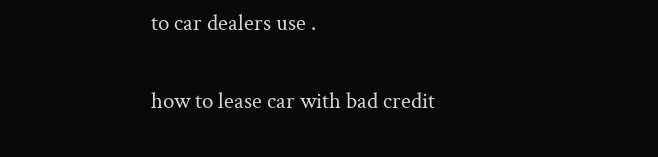to car dealers use .

how to lease car with bad credit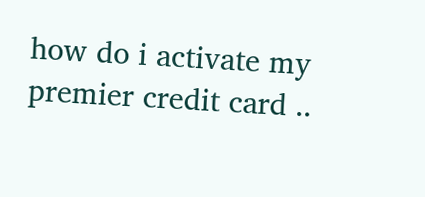how do i activate my premier credit card ..